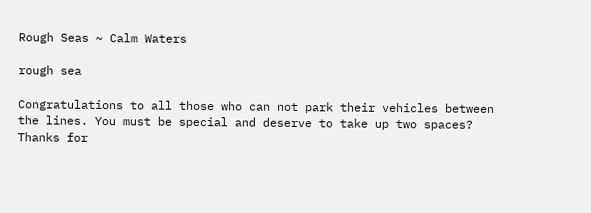Rough Seas ~ Calm Waters

rough sea

Congratulations to all those who can not park their vehicles between the lines. You must be special and deserve to take up two spaces? Thanks for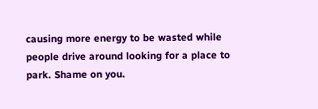causing more energy to be wasted while people drive around looking for a place to park. Shame on you.